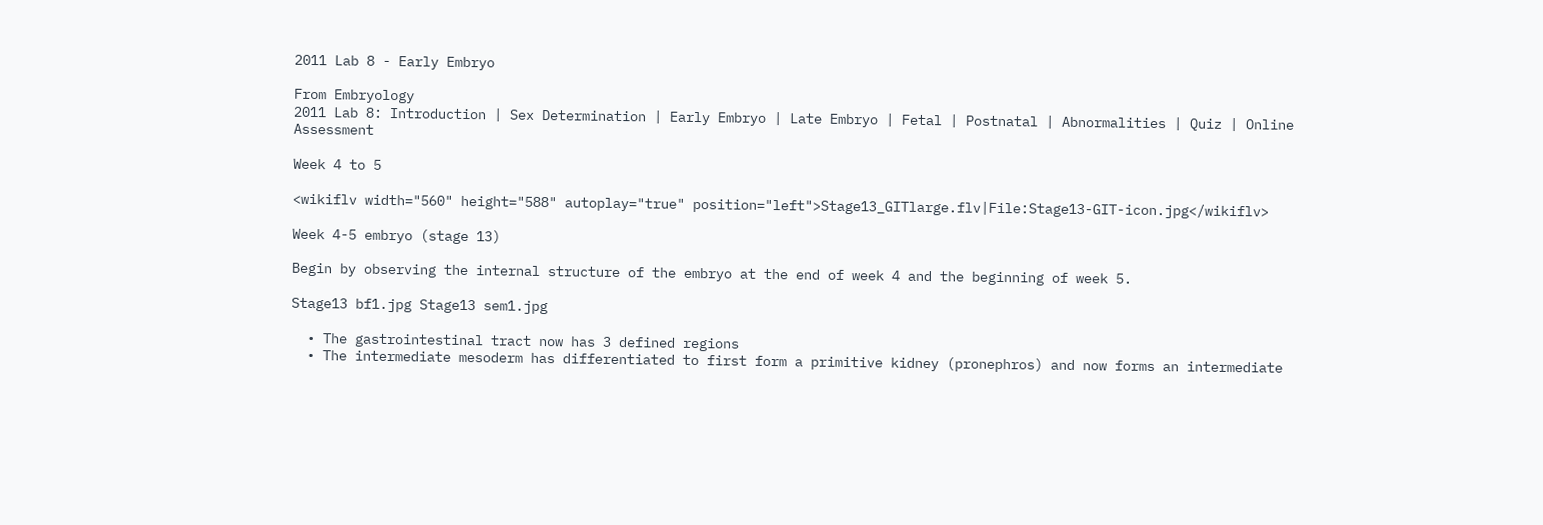2011 Lab 8 - Early Embryo

From Embryology
2011 Lab 8: Introduction | Sex Determination | Early Embryo | Late Embryo | Fetal | Postnatal | Abnormalities | Quiz | Online Assessment

Week 4 to 5

<wikiflv width="560" height="588" autoplay="true" position="left">Stage13_GITlarge.flv|File:Stage13-GIT-icon.jpg</wikiflv>

Week 4-5 embryo (stage 13)

Begin by observing the internal structure of the embryo at the end of week 4 and the beginning of week 5.

Stage13 bf1.jpg Stage13 sem1.jpg

  • The gastrointestinal tract now has 3 defined regions
  • The intermediate mesoderm has differentiated to first form a primitive kidney (pronephros) and now forms an intermediate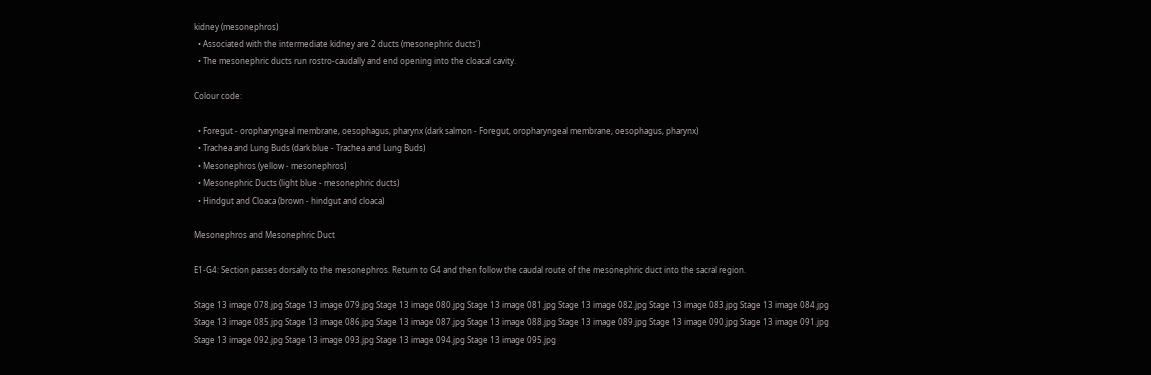kidney (mesonephros)
  • Associated with the intermediate kidney are 2 ducts (mesonephric ducts')
  • The mesonephric ducts run rostro-caudally and end opening into the cloacal cavity.

Colour code:

  • Foregut - oropharyngeal membrane, oesophagus, pharynx (dark salmon - Foregut, oropharyngeal membrane, oesophagus, pharynx)
  • Trachea and Lung Buds (dark blue - Trachea and Lung Buds)
  • Mesonephros (yellow - mesonephros)
  • Mesonephric Ducts (light blue - mesonephric ducts)
  • Hindgut and Cloaca (brown - hindgut and cloaca)

Mesonephros and Mesonephric Duct

E1-G4: Section passes dorsally to the mesonephros. Return to G4 and then follow the caudal route of the mesonephric duct into the sacral region.

Stage 13 image 078.jpg Stage 13 image 079.jpg Stage 13 image 080.jpg Stage 13 image 081.jpg Stage 13 image 082.jpg Stage 13 image 083.jpg Stage 13 image 084.jpg
Stage 13 image 085.jpg Stage 13 image 086.jpg Stage 13 image 087.jpg Stage 13 image 088.jpg Stage 13 image 089.jpg Stage 13 image 090.jpg Stage 13 image 091.jpg
Stage 13 image 092.jpg Stage 13 image 093.jpg Stage 13 image 094.jpg Stage 13 image 095.jpg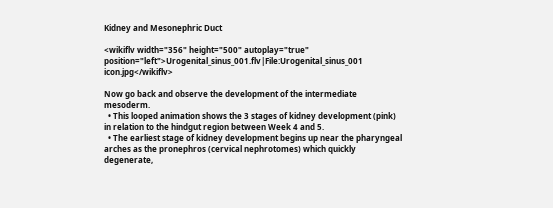Kidney and Mesonephric Duct

<wikiflv width="356" height="500" autoplay="true" position="left">Urogenital_sinus_001.flv|File:Urogenital_sinus_001 icon.jpg</wikiflv>

Now go back and observe the development of the intermediate mesoderm.
  • This looped animation shows the 3 stages of kidney development (pink) in relation to the hindgut region between Week 4 and 5.
  • The earliest stage of kidney development begins up near the pharyngeal arches as the pronephros (cervical nephrotomes) which quickly degenerate,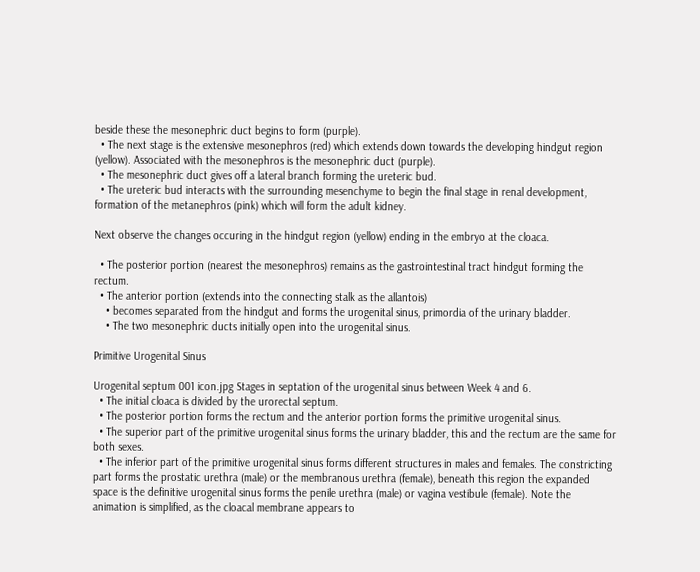beside these the mesonephric duct begins to form (purple).
  • The next stage is the extensive mesonephros (red) which extends down towards the developing hindgut region (yellow). Associated with the mesonephros is the mesonephric duct (purple).
  • The mesonephric duct gives off a lateral branch forming the ureteric bud.
  • The ureteric bud interacts with the surrounding mesenchyme to begin the final stage in renal development, formation of the metanephros (pink) which will form the adult kidney.

Next observe the changes occuring in the hindgut region (yellow) ending in the embryo at the cloaca.

  • The posterior portion (nearest the mesonephros) remains as the gastrointestinal tract hindgut forming the rectum.
  • The anterior portion (extends into the connecting stalk as the allantois)
    • becomes separated from the hindgut and forms the urogenital sinus, primordia of the urinary bladder.
    • The two mesonephric ducts initially open into the urogenital sinus.

Primitive Urogenital Sinus

Urogenital septum 001 icon.jpg Stages in septation of the urogenital sinus between Week 4 and 6.
  • The initial cloaca is divided by the urorectal septum.
  • The posterior portion forms the rectum and the anterior portion forms the primitive urogenital sinus.
  • The superior part of the primitive urogenital sinus forms the urinary bladder, this and the rectum are the same for both sexes.
  • The inferior part of the primitive urogenital sinus forms different structures in males and females. The constricting part forms the prostatic urethra (male) or the membranous urethra (female), beneath this region the expanded space is the definitive urogenital sinus forms the penile urethra (male) or vagina vestibule (female). Note the animation is simplified, as the cloacal membrane appears to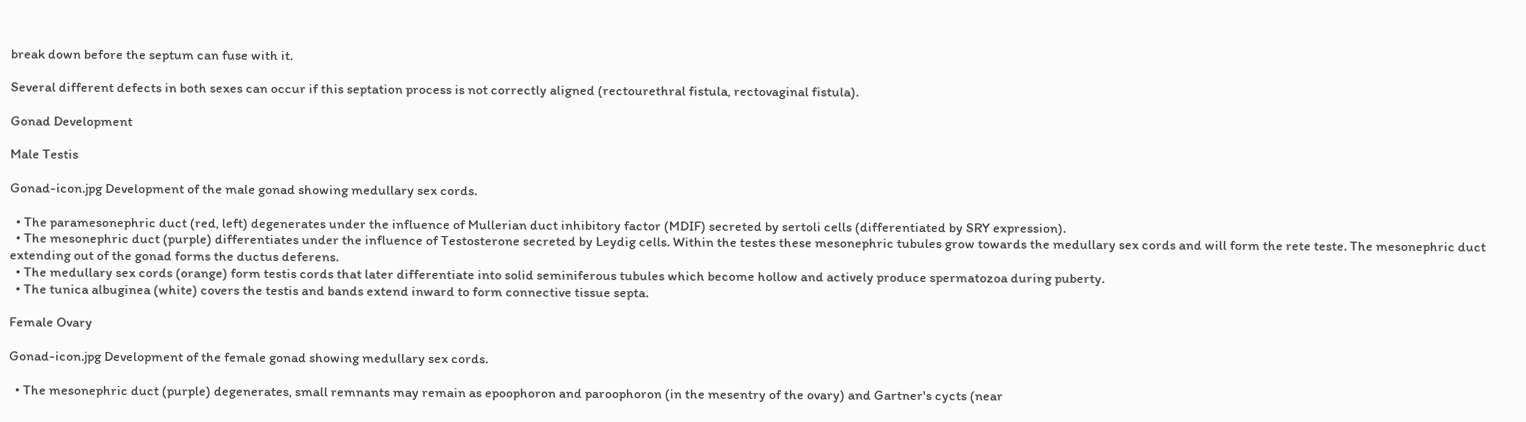break down before the septum can fuse with it.

Several different defects in both sexes can occur if this septation process is not correctly aligned (rectourethral fistula, rectovaginal fistula).

Gonad Development

Male Testis

Gonad-icon.jpg Development of the male gonad showing medullary sex cords.

  • The paramesonephric duct (red, left) degenerates under the influence of Mullerian duct inhibitory factor (MDIF) secreted by sertoli cells (differentiated by SRY expression).
  • The mesonephric duct (purple) differentiates under the influence of Testosterone secreted by Leydig cells. Within the testes these mesonephric tubules grow towards the medullary sex cords and will form the rete teste. The mesonephric duct extending out of the gonad forms the ductus deferens.
  • The medullary sex cords (orange) form testis cords that later differentiate into solid seminiferous tubules which become hollow and actively produce spermatozoa during puberty.
  • The tunica albuginea (white) covers the testis and bands extend inward to form connective tissue septa.

Female Ovary

Gonad-icon.jpg Development of the female gonad showing medullary sex cords.

  • The mesonephric duct (purple) degenerates, small remnants may remain as epoophoron and paroophoron (in the mesentry of the ovary) and Gartner's cycts (near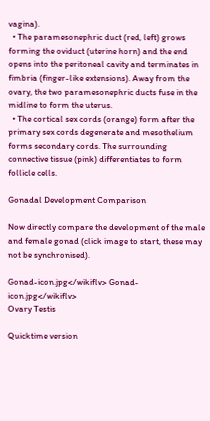vagina).
  • The paramesonephric duct (red, left) grows forming the oviduct (uterine horn) and the end opens into the peritoneal cavity and terminates in fimbria (finger-like extensions). Away from the ovary, the two paramesonephric ducts fuse in the midline to form the uterus.
  • The cortical sex cords (orange) form after the primary sex cords degenerate and mesothelium forms secondary cords. The surrounding connective tissue (pink) differentiates to form follicle cells.

Gonadal Development Comparison

Now directly compare the development of the male and female gonad (click image to start, these may not be synchronised).

Gonad-icon.jpg</wikiflv> Gonad-icon.jpg</wikiflv>
Ovary Testis

Quicktime version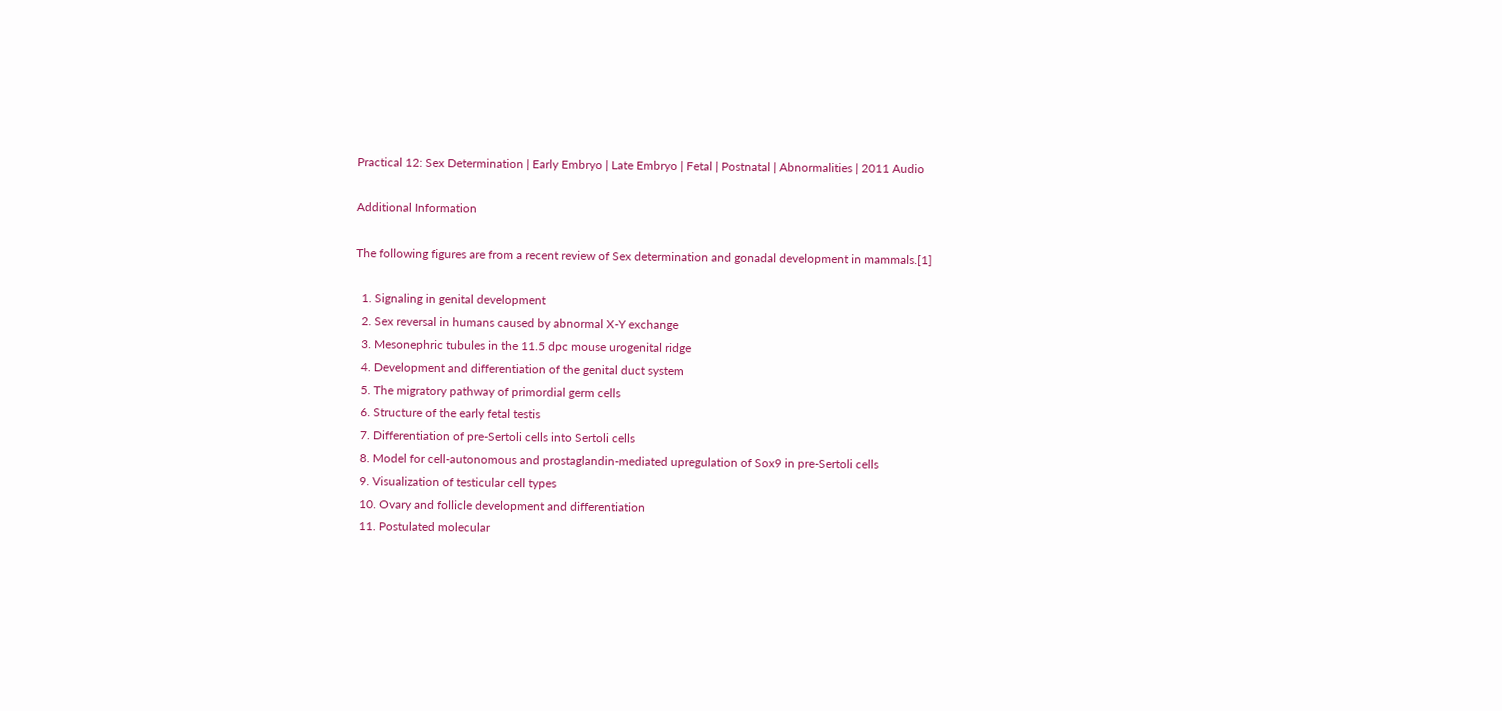Practical 12: Sex Determination | Early Embryo | Late Embryo | Fetal | Postnatal | Abnormalities | 2011 Audio

Additional Information

The following figures are from a recent review of Sex determination and gonadal development in mammals.[1]

  1. Signaling in genital development
  2. Sex reversal in humans caused by abnormal X-Y exchange
  3. Mesonephric tubules in the 11.5 dpc mouse urogenital ridge
  4. Development and differentiation of the genital duct system
  5. The migratory pathway of primordial germ cells
  6. Structure of the early fetal testis
  7. Differentiation of pre-Sertoli cells into Sertoli cells
  8. Model for cell-autonomous and prostaglandin-mediated upregulation of Sox9 in pre-Sertoli cells
  9. Visualization of testicular cell types
  10. Ovary and follicle development and differentiation
  11. Postulated molecular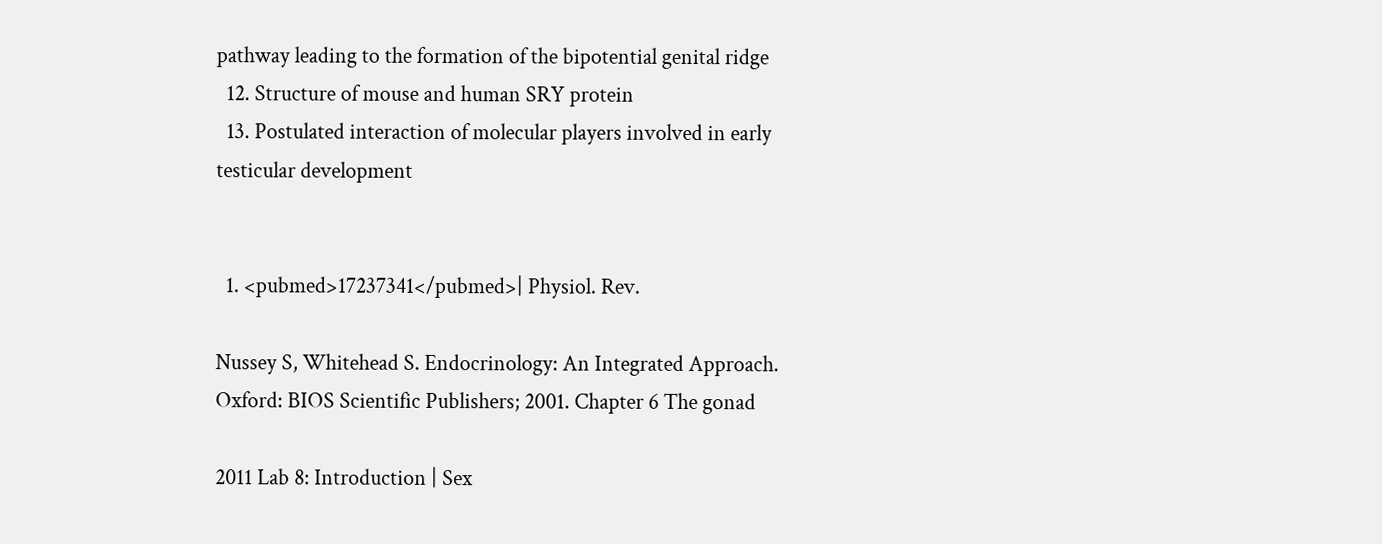pathway leading to the formation of the bipotential genital ridge
  12. Structure of mouse and human SRY protein
  13. Postulated interaction of molecular players involved in early testicular development


  1. <pubmed>17237341</pubmed>| Physiol. Rev.

Nussey S, Whitehead S. Endocrinology: An Integrated Approach. Oxford: BIOS Scientific Publishers; 2001. Chapter 6 The gonad

2011 Lab 8: Introduction | Sex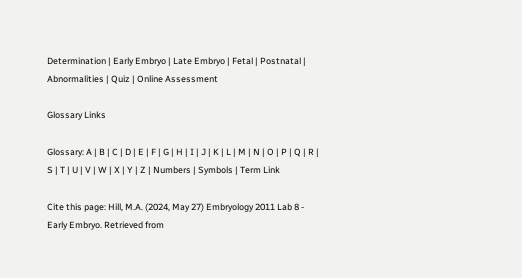Determination | Early Embryo | Late Embryo | Fetal | Postnatal | Abnormalities | Quiz | Online Assessment

Glossary Links

Glossary: A | B | C | D | E | F | G | H | I | J | K | L | M | N | O | P | Q | R | S | T | U | V | W | X | Y | Z | Numbers | Symbols | Term Link

Cite this page: Hill, M.A. (2024, May 27) Embryology 2011 Lab 8 - Early Embryo. Retrieved from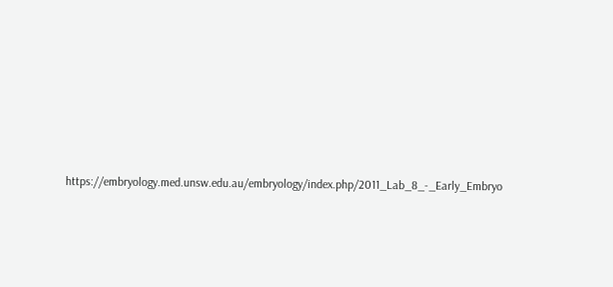https://embryology.med.unsw.edu.au/embryology/index.php/2011_Lab_8_-_Early_Embryo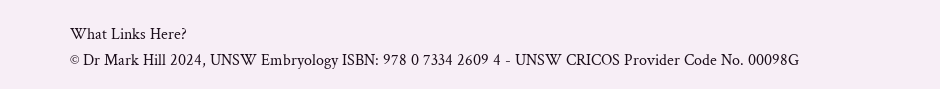What Links Here?
© Dr Mark Hill 2024, UNSW Embryology ISBN: 978 0 7334 2609 4 - UNSW CRICOS Provider Code No. 00098G